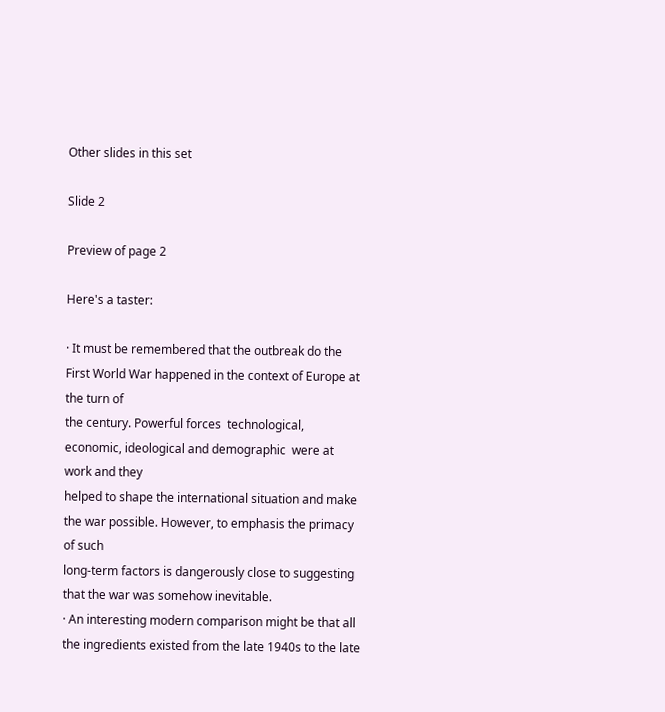Other slides in this set

Slide 2

Preview of page 2

Here's a taster:

· It must be remembered that the outbreak do the First World War happened in the context of Europe at the turn of
the century. Powerful forces  technological, economic, ideological and demographic  were at work and they
helped to shape the international situation and make the war possible. However, to emphasis the primacy of such
long-term factors is dangerously close to suggesting that the war was somehow inevitable.
· An interesting modern comparison might be that all the ingredients existed from the late 1940s to the late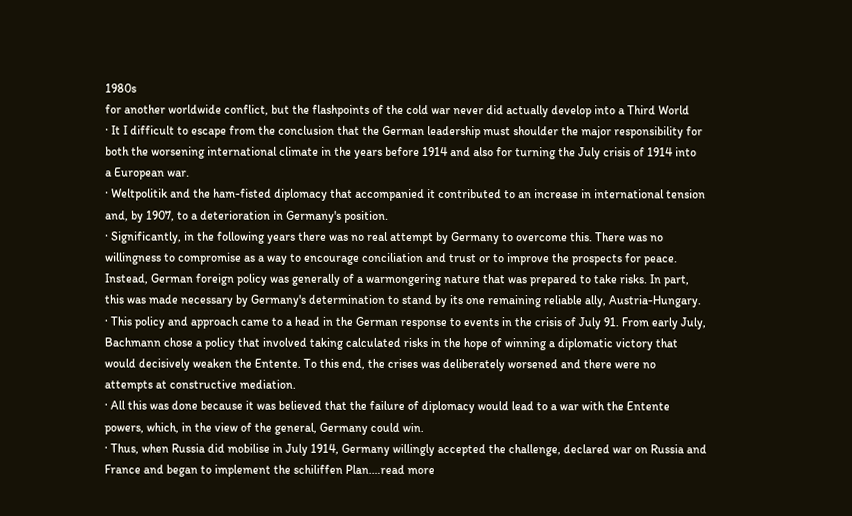1980s
for another worldwide conflict, but the flashpoints of the cold war never did actually develop into a Third World
· It I difficult to escape from the conclusion that the German leadership must shoulder the major responsibility for
both the worsening international climate in the years before 1914 and also for turning the July crisis of 1914 into
a European war.
· Weltpolitik and the ham-fisted diplomacy that accompanied it contributed to an increase in international tension
and, by 1907, to a deterioration in Germany's position.
· Significantly, in the following years there was no real attempt by Germany to overcome this. There was no
willingness to compromise as a way to encourage conciliation and trust or to improve the prospects for peace.
Instead, German foreign policy was generally of a warmongering nature that was prepared to take risks. In part,
this was made necessary by Germany's determination to stand by its one remaining reliable ally, Austria-Hungary.
· This policy and approach came to a head in the German response to events in the crisis of July 91. From early July,
Bachmann chose a policy that involved taking calculated risks in the hope of winning a diplomatic victory that
would decisively weaken the Entente. To this end, the crises was deliberately worsened and there were no
attempts at constructive mediation.
· All this was done because it was believed that the failure of diplomacy would lead to a war with the Entente
powers, which, in the view of the general, Germany could win.
· Thus, when Russia did mobilise in July 1914, Germany willingly accepted the challenge, declared war on Russia and
France and began to implement the schiliffen Plan.…read more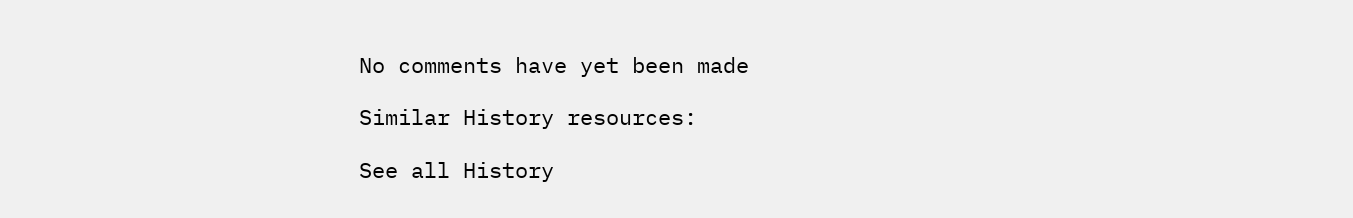No comments have yet been made

Similar History resources:

See all History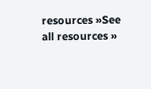resources »See all resources »